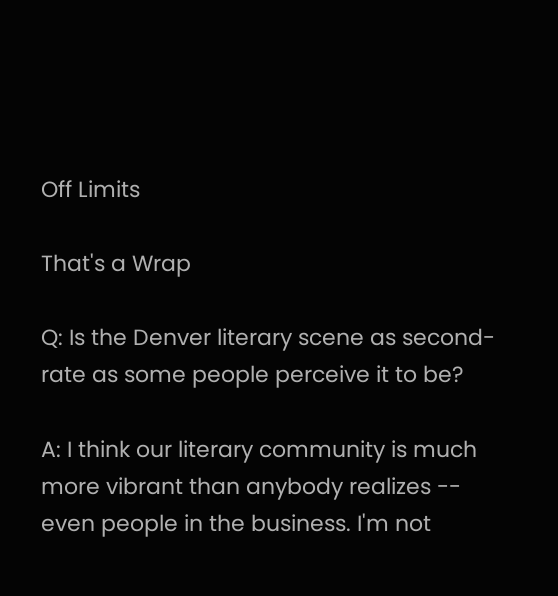Off Limits

That's a Wrap

Q: Is the Denver literary scene as second-rate as some people perceive it to be?

A: I think our literary community is much more vibrant than anybody realizes -- even people in the business. I'm not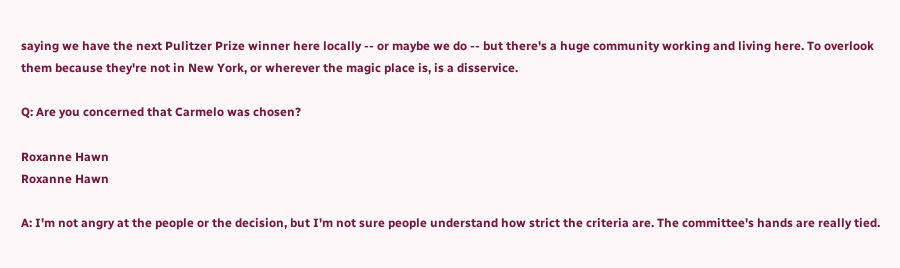saying we have the next Pulitzer Prize winner here locally -- or maybe we do -- but there's a huge community working and living here. To overlook them because they're not in New York, or wherever the magic place is, is a disservice.

Q: Are you concerned that Carmelo was chosen?

Roxanne Hawn
Roxanne Hawn

A: I'm not angry at the people or the decision, but I'm not sure people understand how strict the criteria are. The committee's hands are really tied.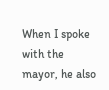When I spoke with the mayor, he also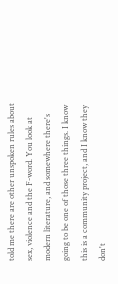told me there are other unspoken rules about sex, violence and the F-word. You look at modern literature, and somewhere there's going to be one of those three things. I know this is a community project, and I know they don't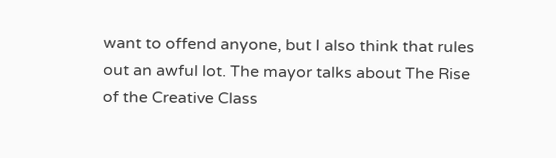want to offend anyone, but I also think that rules out an awful lot. The mayor talks about The Rise of the Creative Class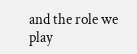and the role we play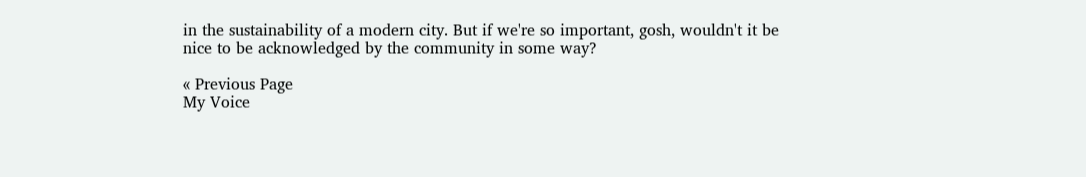in the sustainability of a modern city. But if we're so important, gosh, wouldn't it be nice to be acknowledged by the community in some way?

« Previous Page
My Voice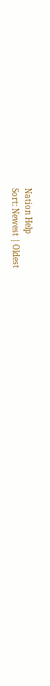Nation Help
Sort: Newest | Oldest